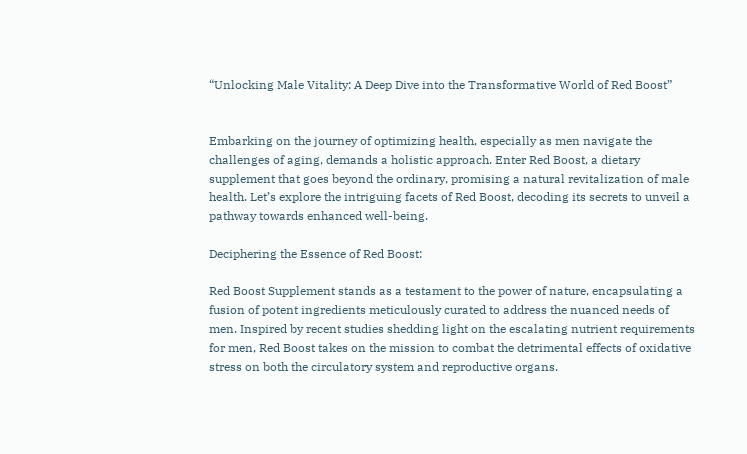“Unlocking Male Vitality: A Deep Dive into the Transformative World of Red Boost”


Embarking on the journey of optimizing health, especially as men navigate the challenges of aging, demands a holistic approach. Enter Red Boost, a dietary supplement that goes beyond the ordinary, promising a natural revitalization of male health. Let’s explore the intriguing facets of Red Boost, decoding its secrets to unveil a pathway towards enhanced well-being.

Deciphering the Essence of Red Boost:

Red Boost Supplement stands as a testament to the power of nature, encapsulating a fusion of potent ingredients meticulously curated to address the nuanced needs of men. Inspired by recent studies shedding light on the escalating nutrient requirements for men, Red Boost takes on the mission to combat the detrimental effects of oxidative stress on both the circulatory system and reproductive organs.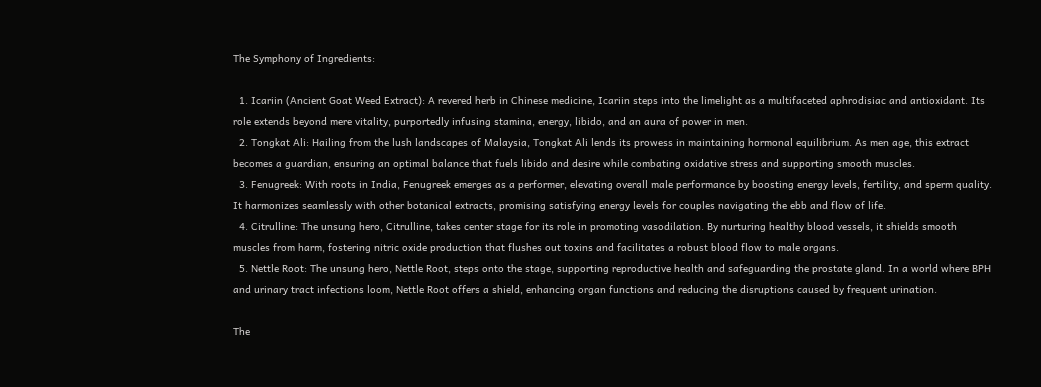The Symphony of Ingredients:

  1. Icariin (Ancient Goat Weed Extract): A revered herb in Chinese medicine, Icariin steps into the limelight as a multifaceted aphrodisiac and antioxidant. Its role extends beyond mere vitality, purportedly infusing stamina, energy, libido, and an aura of power in men.
  2. Tongkat Ali: Hailing from the lush landscapes of Malaysia, Tongkat Ali lends its prowess in maintaining hormonal equilibrium. As men age, this extract becomes a guardian, ensuring an optimal balance that fuels libido and desire while combating oxidative stress and supporting smooth muscles.
  3. Fenugreek: With roots in India, Fenugreek emerges as a performer, elevating overall male performance by boosting energy levels, fertility, and sperm quality. It harmonizes seamlessly with other botanical extracts, promising satisfying energy levels for couples navigating the ebb and flow of life.
  4. Citrulline: The unsung hero, Citrulline, takes center stage for its role in promoting vasodilation. By nurturing healthy blood vessels, it shields smooth muscles from harm, fostering nitric oxide production that flushes out toxins and facilitates a robust blood flow to male organs.
  5. Nettle Root: The unsung hero, Nettle Root, steps onto the stage, supporting reproductive health and safeguarding the prostate gland. In a world where BPH and urinary tract infections loom, Nettle Root offers a shield, enhancing organ functions and reducing the disruptions caused by frequent urination.

The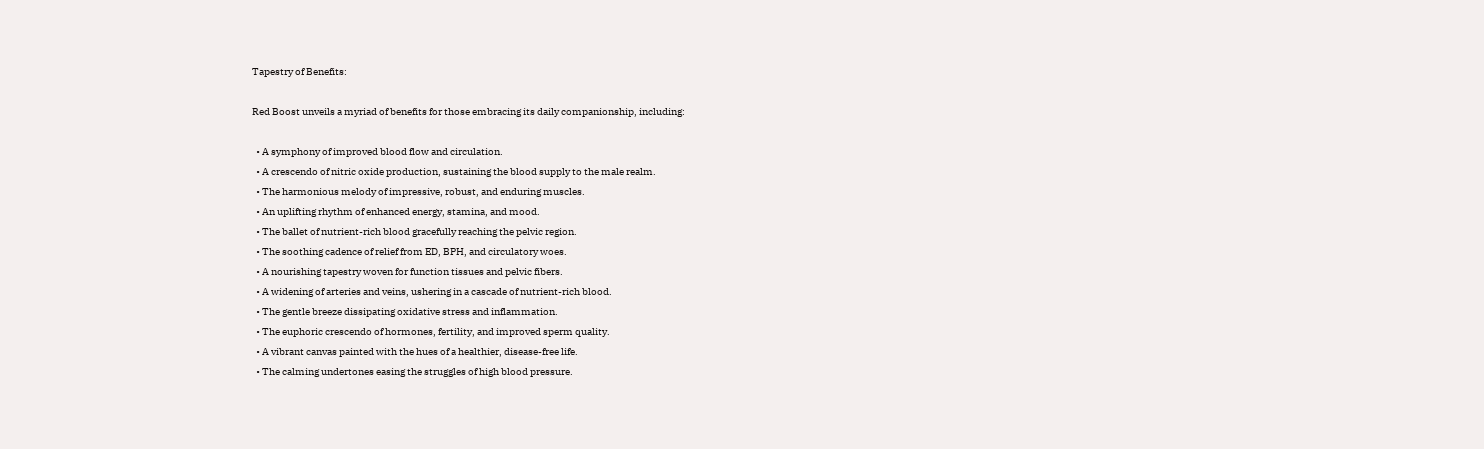Tapestry of Benefits:

Red Boost unveils a myriad of benefits for those embracing its daily companionship, including:

  • A symphony of improved blood flow and circulation.
  • A crescendo of nitric oxide production, sustaining the blood supply to the male realm.
  • The harmonious melody of impressive, robust, and enduring muscles.
  • An uplifting rhythm of enhanced energy, stamina, and mood.
  • The ballet of nutrient-rich blood gracefully reaching the pelvic region.
  • The soothing cadence of relief from ED, BPH, and circulatory woes.
  • A nourishing tapestry woven for function tissues and pelvic fibers.
  • A widening of arteries and veins, ushering in a cascade of nutrient-rich blood.
  • The gentle breeze dissipating oxidative stress and inflammation.
  • The euphoric crescendo of hormones, fertility, and improved sperm quality.
  • A vibrant canvas painted with the hues of a healthier, disease-free life.
  • The calming undertones easing the struggles of high blood pressure.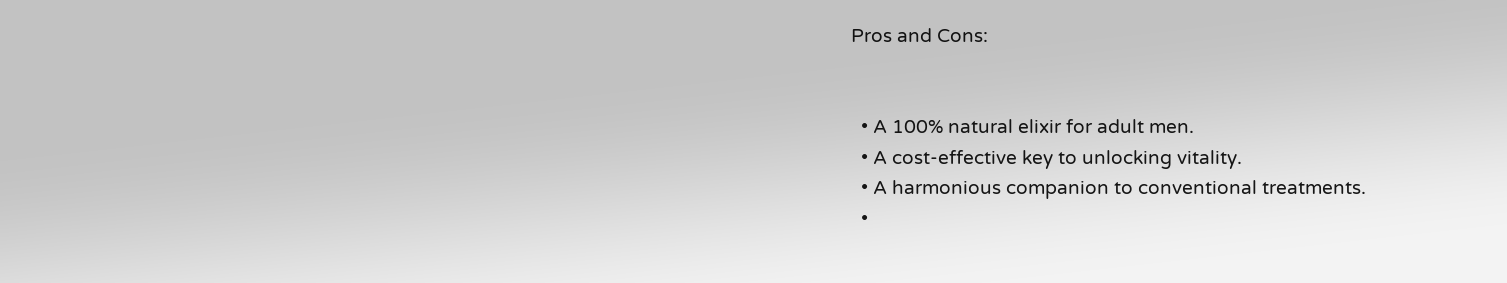Pros and Cons:


  • A 100% natural elixir for adult men.
  • A cost-effective key to unlocking vitality.
  • A harmonious companion to conventional treatments.
  •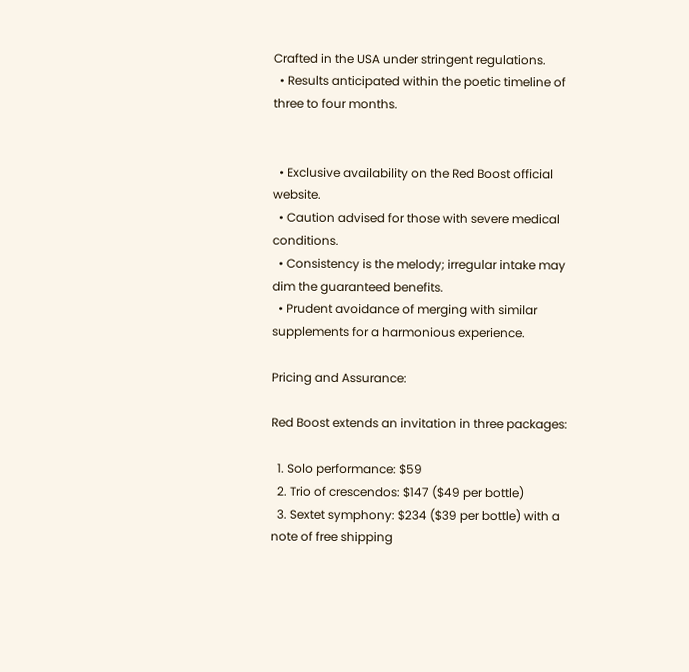Crafted in the USA under stringent regulations.
  • Results anticipated within the poetic timeline of three to four months.


  • Exclusive availability on the Red Boost official website.
  • Caution advised for those with severe medical conditions.
  • Consistency is the melody; irregular intake may dim the guaranteed benefits.
  • Prudent avoidance of merging with similar supplements for a harmonious experience.

Pricing and Assurance:

Red Boost extends an invitation in three packages:

  1. Solo performance: $59
  2. Trio of crescendos: $147 ($49 per bottle)
  3. Sextet symphony: $234 ($39 per bottle) with a note of free shipping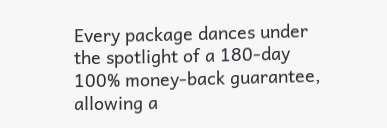Every package dances under the spotlight of a 180-day 100% money-back guarantee, allowing a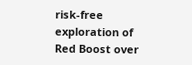risk-free exploration of Red Boost over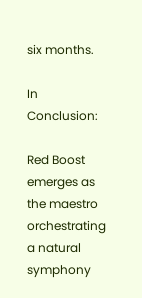six months.

In Conclusion:

Red Boost emerges as the maestro orchestrating a natural symphony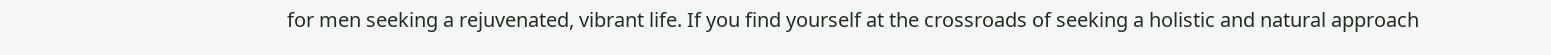for men seeking a rejuvenated, vibrant life. If you find yourself at the crossroads of seeking a holistic and natural approach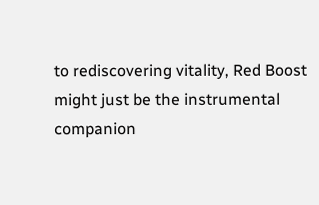to rediscovering vitality, Red Boost might just be the instrumental companion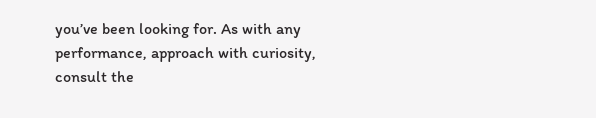you’ve been looking for. As with any performance, approach with curiosity, consult the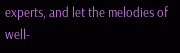experts, and let the melodies of well-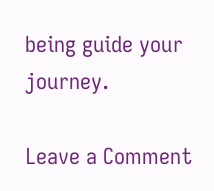being guide your journey.

Leave a Comment